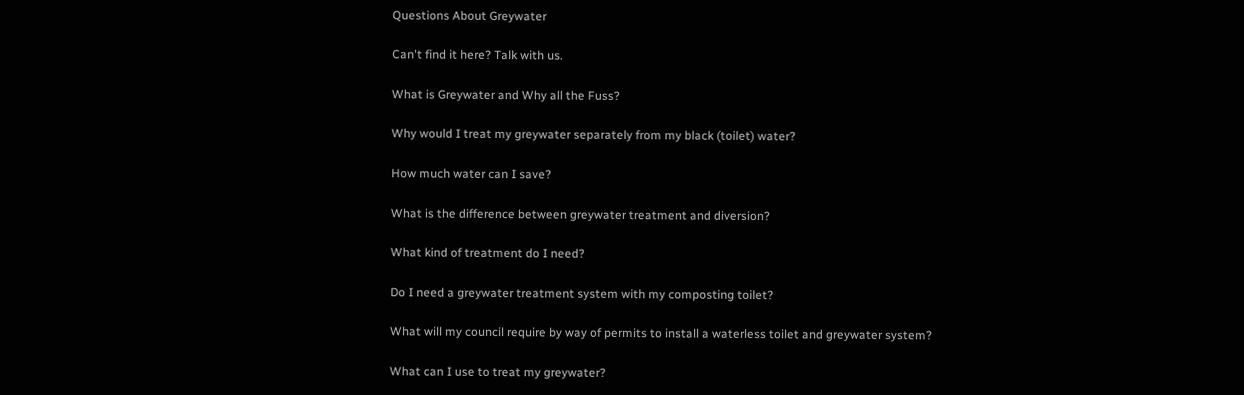Questions About Greywater

Can't find it here? Talk with us.

What is Greywater and Why all the Fuss?

Why would I treat my greywater separately from my black (toilet) water?

How much water can I save?

What is the difference between greywater treatment and diversion?

What kind of treatment do I need?

Do I need a greywater treatment system with my composting toilet?

What will my council require by way of permits to install a waterless toilet and greywater system?

What can I use to treat my greywater?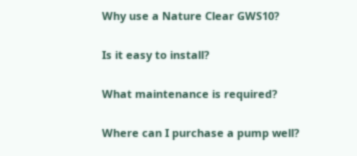Why use a Nature Clear GWS10?

Is it easy to install?

What maintenance is required?

Where can I purchase a pump well?